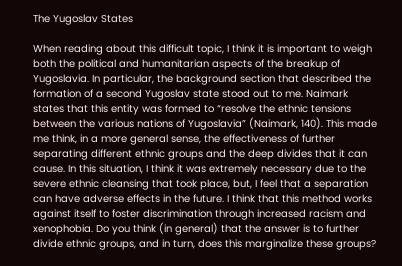The Yugoslav States

When reading about this difficult topic, I think it is important to weigh both the political and humanitarian aspects of the breakup of Yugoslavia. In particular, the background section that described the formation of a second Yugoslav state stood out to me. Naimark states that this entity was formed to “resolve the ethnic tensions between the various nations of Yugoslavia” (Naimark, 140). This made me think, in a more general sense, the effectiveness of further separating different ethnic groups and the deep divides that it can cause. In this situation, I think it was extremely necessary due to the severe ethnic cleansing that took place, but, I feel that a separation can have adverse effects in the future. I think that this method works against itself to foster discrimination through increased racism and xenophobia. Do you think (in general) that the answer is to further divide ethnic groups, and in turn, does this marginalize these groups?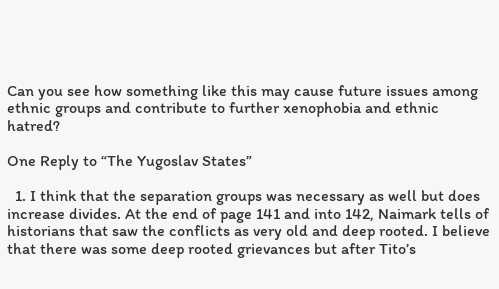Can you see how something like this may cause future issues among ethnic groups and contribute to further xenophobia and ethnic hatred?

One Reply to “The Yugoslav States”

  1. I think that the separation groups was necessary as well but does increase divides. At the end of page 141 and into 142, Naimark tells of historians that saw the conflicts as very old and deep rooted. I believe that there was some deep rooted grievances but after Tito’s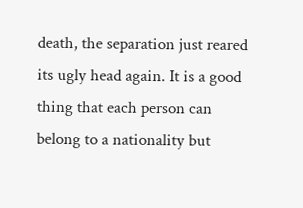death, the separation just reared its ugly head again. It is a good thing that each person can belong to a nationality but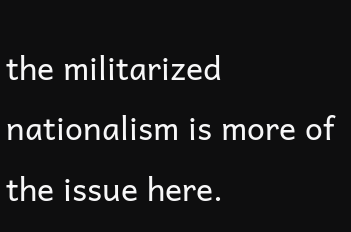the militarized nationalism is more of the issue here.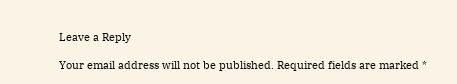Leave a Reply

Your email address will not be published. Required fields are marked *